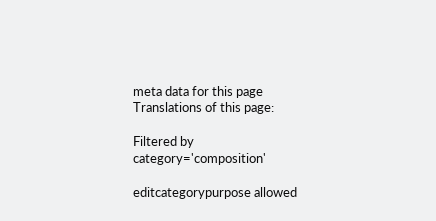meta data for this page
Translations of this page:

Filtered by category='composition'

editcategorypurpose allowed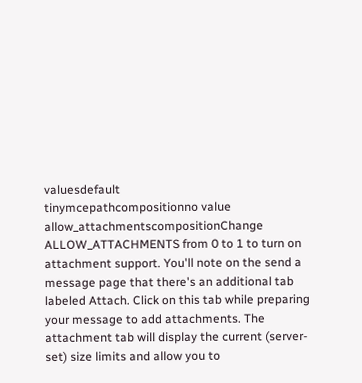valuesdefault
tinymcepathcompositionno value
allow_attachmentscompositionChange ALLOW_ATTACHMENTS from 0 to 1 to turn on attachment support. You'll note on the send a message page that there's an additional tab labeled Attach. Click on this tab while preparing your message to add attachments. The attachment tab will display the current (server-set) size limits and allow you to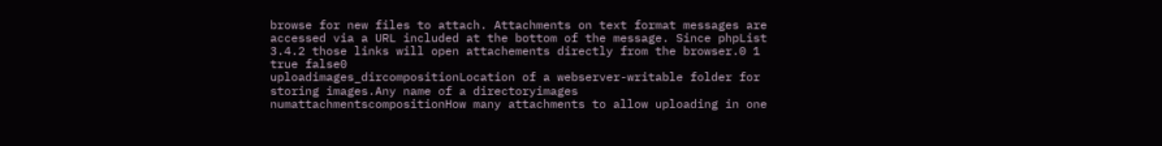browse for new files to attach. Attachments on text format messages are accessed via a URL included at the bottom of the message. Since phpList 3.4.2 those links will open attachements directly from the browser.0 1 true false0
uploadimages_dircompositionLocation of a webserver-writable folder for storing images.Any name of a directoryimages
numattachmentscompositionHow many attachments to allow uploading in one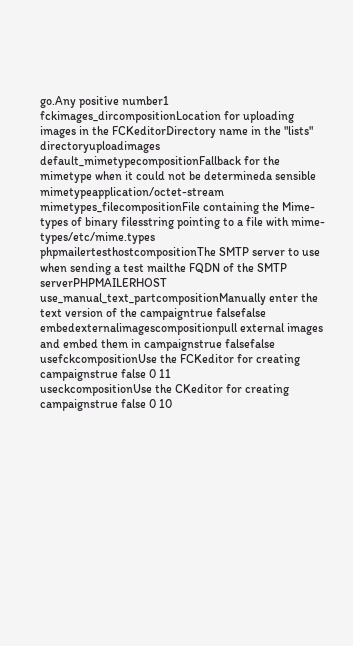go.Any positive number1
fckimages_dircompositionLocation for uploading images in the FCKeditorDirectory name in the "lists" directoryuploadimages
default_mimetypecompositionFallback for the mimetype when it could not be determineda sensible mimetypeapplication/octet-stream
mimetypes_filecompositionFile containing the Mime-types of binary filesstring pointing to a file with mime-types/etc/mime.types
phpmailertesthostcompositionThe SMTP server to use when sending a test mailthe FQDN of the SMTP serverPHPMAILERHOST
use_manual_text_partcompositionManually enter the text version of the campaigntrue falsefalse
embedexternalimagescompositionpull external images and embed them in campaignstrue falsefalse
usefckcompositionUse the FCKeditor for creating campaignstrue false 0 11
useckcompositionUse the CKeditor for creating campaignstrue false 0 10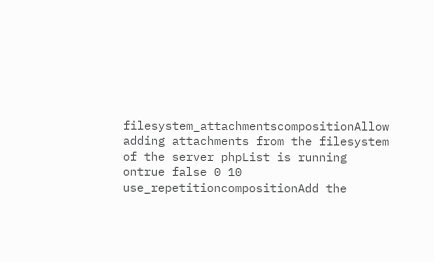filesystem_attachmentscompositionAllow adding attachments from the filesystem of the server phpList is running ontrue false 0 10
use_repetitioncompositionAdd the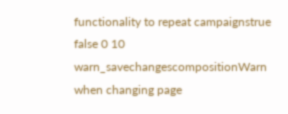functionality to repeat campaignstrue false 0 10
warn_savechangescompositionWarn when changing page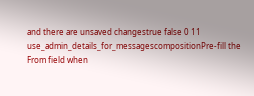and there are unsaved changestrue false 0 11
use_admin_details_for_messagescompositionPre-fill the From field when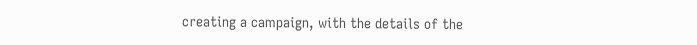creating a campaign, with the details of the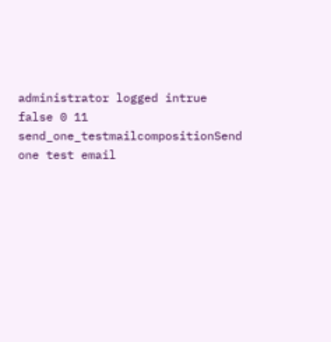administrator logged intrue false 0 11
send_one_testmailcompositionSend one test email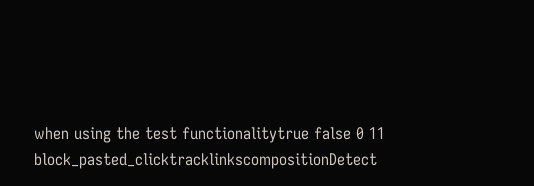when using the test functionalitytrue false 0 11
block_pasted_clicktracklinkscompositionDetect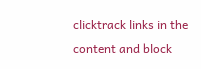clicktrack links in the content and block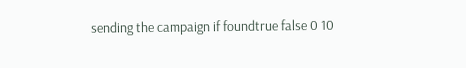sending the campaign if foundtrue false 0 10